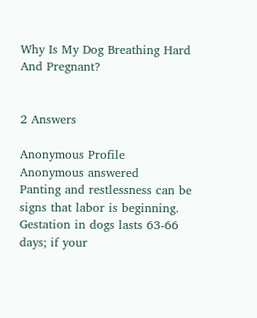Why Is My Dog Breathing Hard And Pregnant?


2 Answers

Anonymous Profile
Anonymous answered
Panting and restlessness can be signs that labor is beginning. Gestation in dogs lasts 63-66 days; if your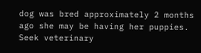dog was bred approximately 2 months ago she may be having her puppies. Seek veterinary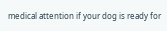medical attention if your dog is ready for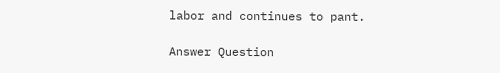labor and continues to pant.

Answer Question